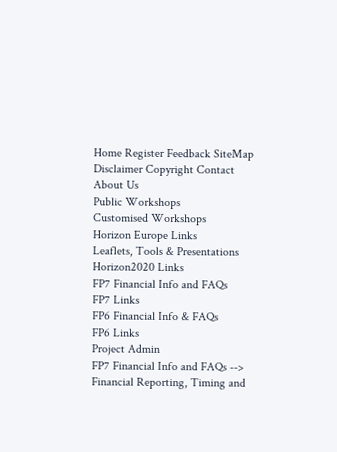Home Register Feedback SiteMap Disclaimer Copyright Contact
About Us
Public Workshops
Customised Workshops
Horizon Europe Links
Leaflets, Tools & Presentations
Horizon2020 Links
FP7 Financial Info and FAQs
FP7 Links
FP6 Financial Info & FAQs
FP6 Links
Project Admin
FP7 Financial Info and FAQs --> Financial Reporting, Timing and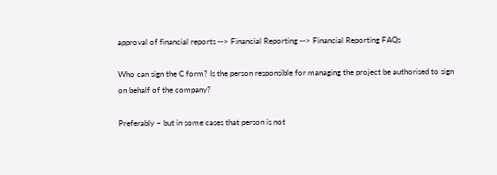approval of financial reports --> Financial Reporting --> Financial Reporting FAQs

Who can sign the C form? Is the person responsible for managing the project be authorised to sign on behalf of the company?

Preferably – but in some cases that person is not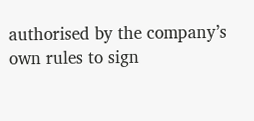authorised by the company’s own rules to sign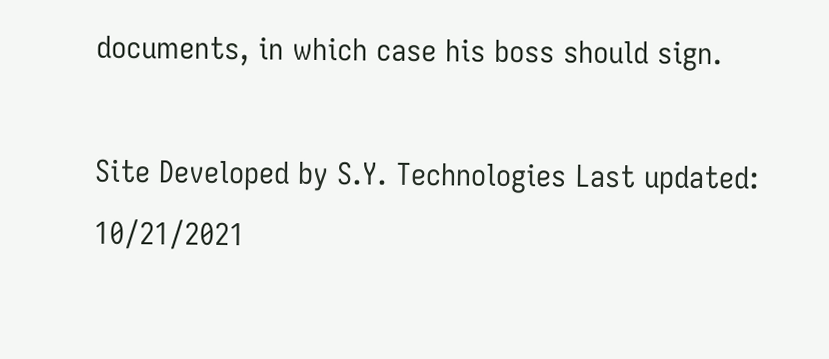documents, in which case his boss should sign.

Site Developed by S.Y. Technologies Last updated: 10/21/2021